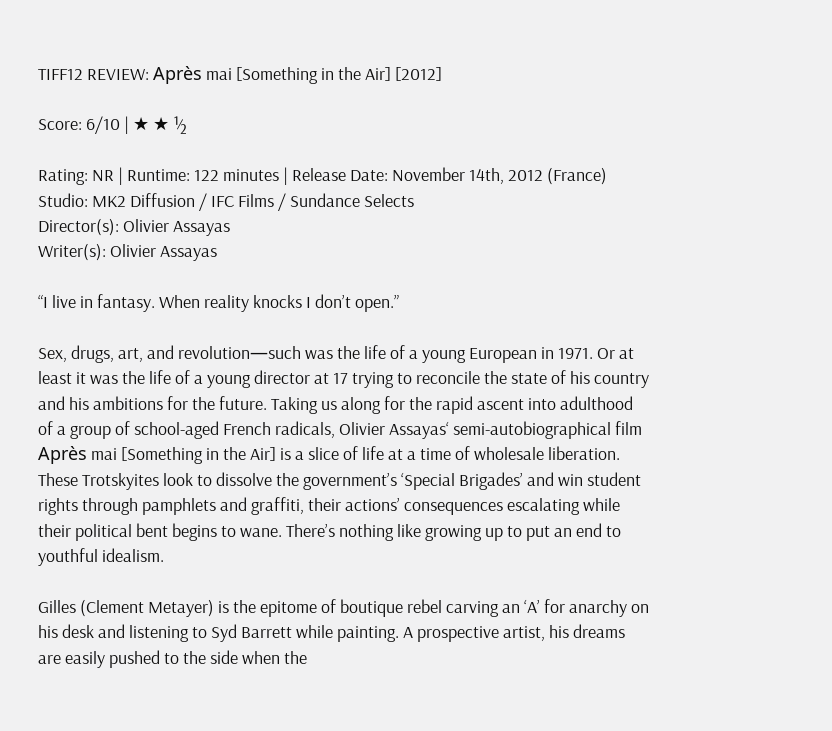TIFF12 REVIEW: Après mai [Something in the Air] [2012]

Score: 6/10 | ★ ★ ½

Rating: NR | Runtime: 122 minutes | Release Date: November 14th, 2012 (France)
Studio: MK2 Diffusion / IFC Films / Sundance Selects
Director(s): Olivier Assayas
Writer(s): Olivier Assayas

“I live in fantasy. When reality knocks I don’t open.”

Sex, drugs, art, and revolution—such was the life of a young European in 1971. Or at least it was the life of a young director at 17 trying to reconcile the state of his country and his ambitions for the future. Taking us along for the rapid ascent into adulthood of a group of school-aged French radicals, Olivier Assayas‘ semi-autobiographical film Après mai [Something in the Air] is a slice of life at a time of wholesale liberation. These Trotskyites look to dissolve the government’s ‘Special Brigades’ and win student rights through pamphlets and graffiti, their actions’ consequences escalating while their political bent begins to wane. There’s nothing like growing up to put an end to youthful idealism.

Gilles (Clement Metayer) is the epitome of boutique rebel carving an ‘A’ for anarchy on his desk and listening to Syd Barrett while painting. A prospective artist, his dreams are easily pushed to the side when the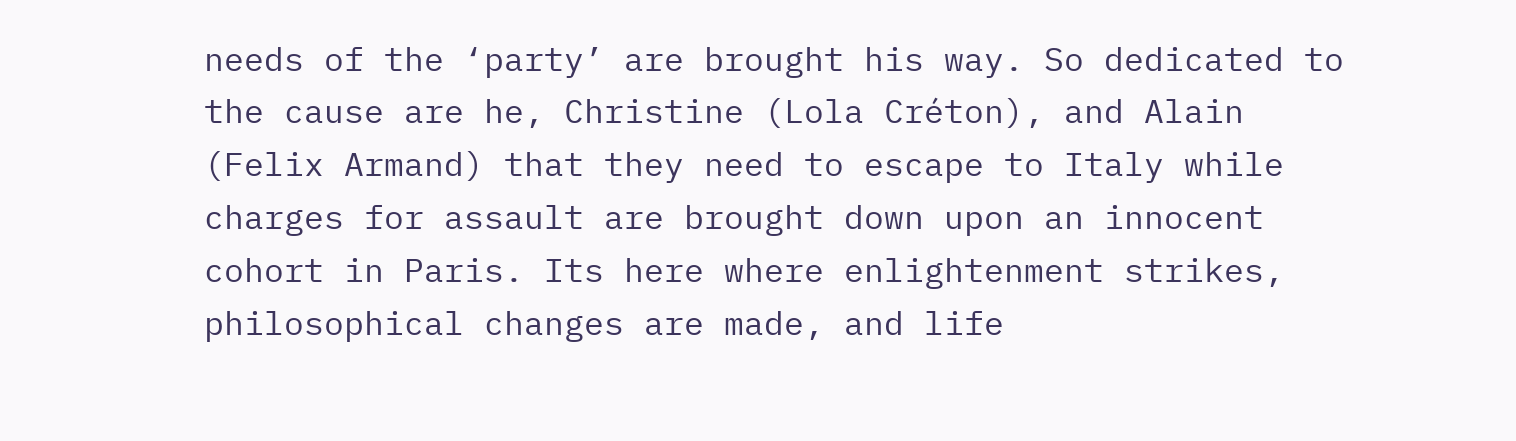needs of the ‘party’ are brought his way. So dedicated to the cause are he, Christine (Lola Créton), and Alain (Felix Armand) that they need to escape to Italy while charges for assault are brought down upon an innocent cohort in Paris. Its here where enlightenment strikes, philosophical changes are made, and life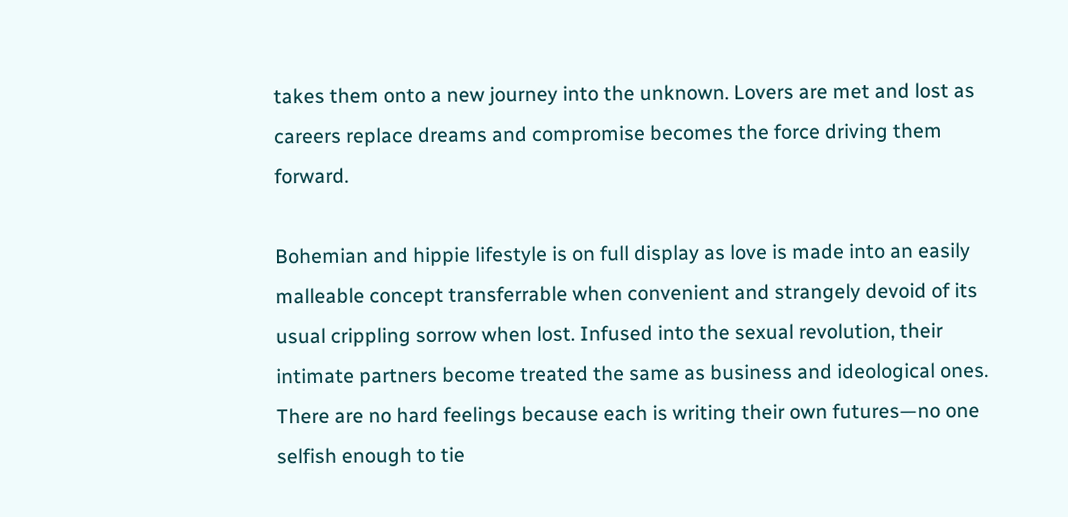takes them onto a new journey into the unknown. Lovers are met and lost as careers replace dreams and compromise becomes the force driving them forward.

Bohemian and hippie lifestyle is on full display as love is made into an easily malleable concept transferrable when convenient and strangely devoid of its usual crippling sorrow when lost. Infused into the sexual revolution, their intimate partners become treated the same as business and ideological ones. There are no hard feelings because each is writing their own futures—no one selfish enough to tie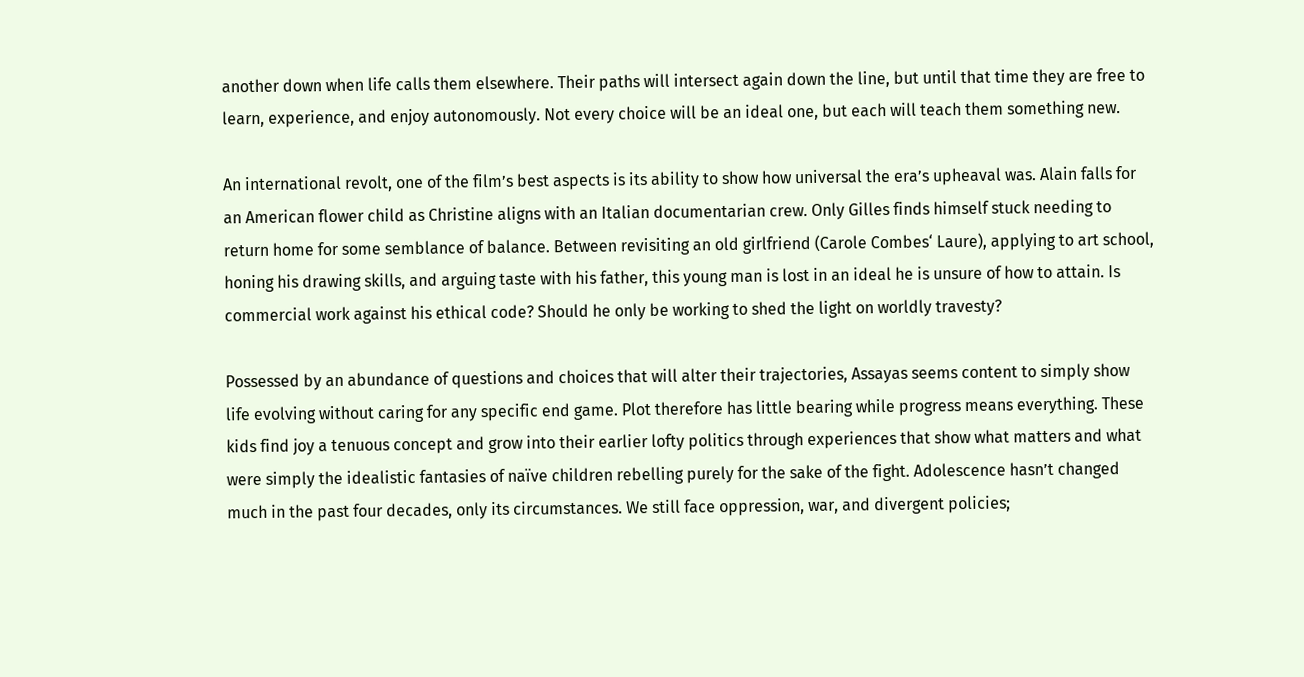another down when life calls them elsewhere. Their paths will intersect again down the line, but until that time they are free to learn, experience, and enjoy autonomously. Not every choice will be an ideal one, but each will teach them something new.

An international revolt, one of the film’s best aspects is its ability to show how universal the era’s upheaval was. Alain falls for an American flower child as Christine aligns with an Italian documentarian crew. Only Gilles finds himself stuck needing to return home for some semblance of balance. Between revisiting an old girlfriend (Carole Combes‘ Laure), applying to art school, honing his drawing skills, and arguing taste with his father, this young man is lost in an ideal he is unsure of how to attain. Is commercial work against his ethical code? Should he only be working to shed the light on worldly travesty?

Possessed by an abundance of questions and choices that will alter their trajectories, Assayas seems content to simply show life evolving without caring for any specific end game. Plot therefore has little bearing while progress means everything. These kids find joy a tenuous concept and grow into their earlier lofty politics through experiences that show what matters and what were simply the idealistic fantasies of naïve children rebelling purely for the sake of the fight. Adolescence hasn’t changed much in the past four decades, only its circumstances. We still face oppression, war, and divergent policies;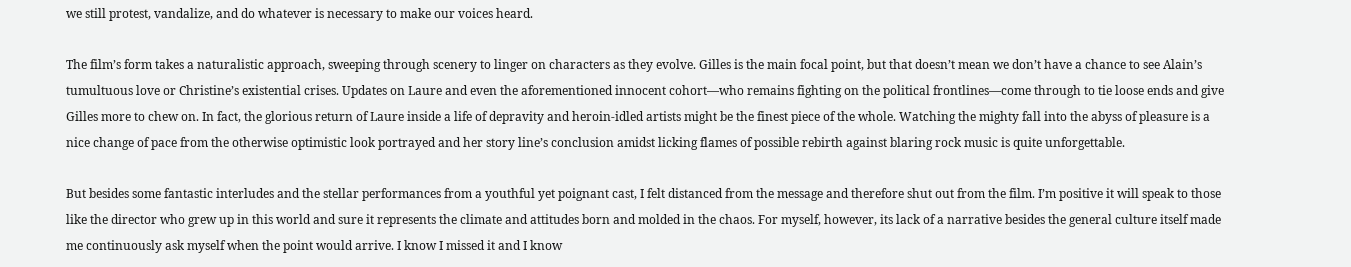we still protest, vandalize, and do whatever is necessary to make our voices heard.

The film’s form takes a naturalistic approach, sweeping through scenery to linger on characters as they evolve. Gilles is the main focal point, but that doesn’t mean we don’t have a chance to see Alain’s tumultuous love or Christine’s existential crises. Updates on Laure and even the aforementioned innocent cohort—who remains fighting on the political frontlines—come through to tie loose ends and give Gilles more to chew on. In fact, the glorious return of Laure inside a life of depravity and heroin-idled artists might be the finest piece of the whole. Watching the mighty fall into the abyss of pleasure is a nice change of pace from the otherwise optimistic look portrayed and her story line’s conclusion amidst licking flames of possible rebirth against blaring rock music is quite unforgettable.

But besides some fantastic interludes and the stellar performances from a youthful yet poignant cast, I felt distanced from the message and therefore shut out from the film. I’m positive it will speak to those like the director who grew up in this world and sure it represents the climate and attitudes born and molded in the chaos. For myself, however, its lack of a narrative besides the general culture itself made me continuously ask myself when the point would arrive. I know I missed it and I know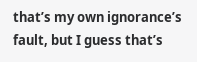that’s my own ignorance’s fault, but I guess that’s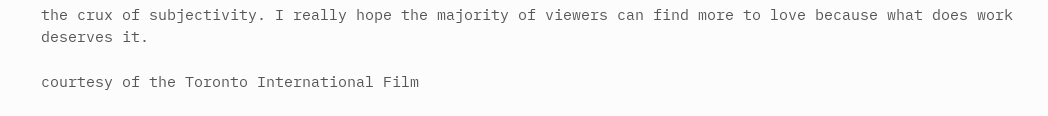the crux of subjectivity. I really hope the majority of viewers can find more to love because what does work deserves it.

courtesy of the Toronto International Film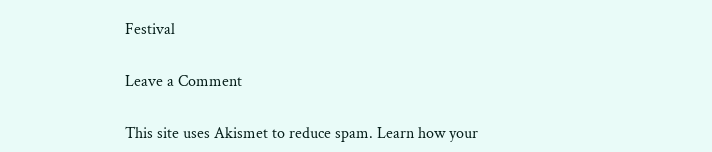Festival

Leave a Comment

This site uses Akismet to reduce spam. Learn how your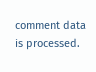comment data is processed.